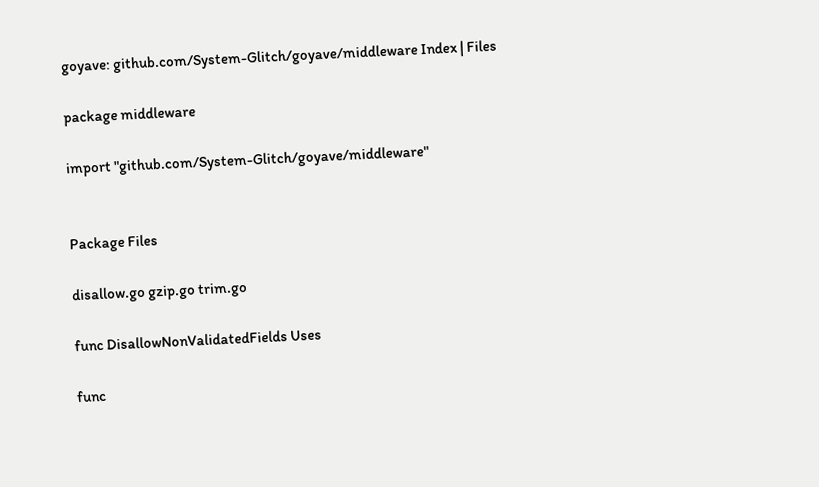goyave: github.com/System-Glitch/goyave/middleware Index | Files

package middleware

import "github.com/System-Glitch/goyave/middleware"


Package Files

disallow.go gzip.go trim.go

func DisallowNonValidatedFields Uses

func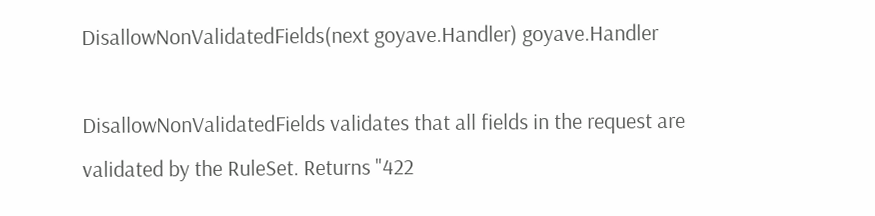DisallowNonValidatedFields(next goyave.Handler) goyave.Handler

DisallowNonValidatedFields validates that all fields in the request are validated by the RuleSet. Returns "422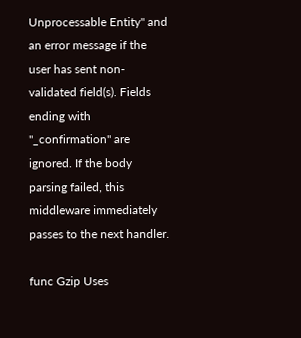Unprocessable Entity" and an error message if the user has sent non-validated field(s). Fields ending with "_confirmation" are ignored. If the body parsing failed, this middleware immediately passes to the next handler.

func Gzip Uses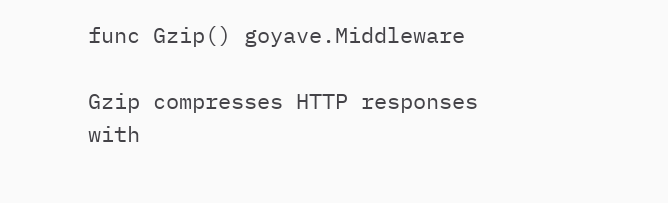func Gzip() goyave.Middleware

Gzip compresses HTTP responses with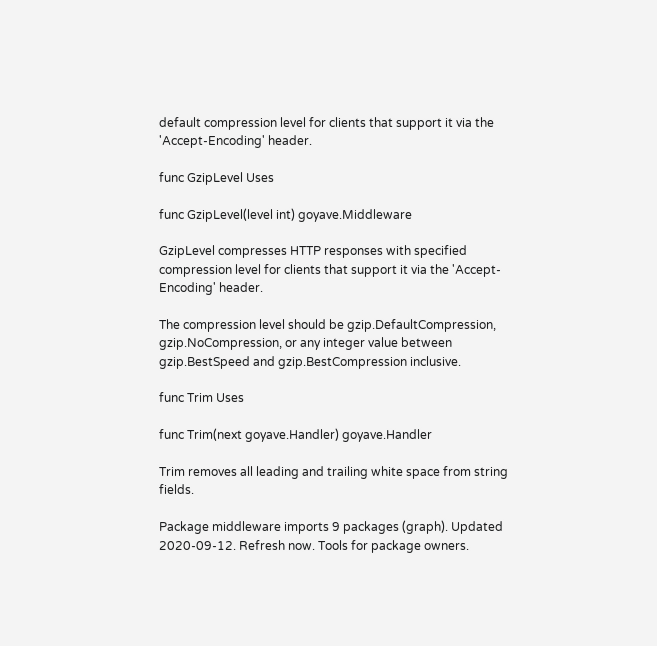default compression level for clients that support it via the 'Accept-Encoding' header.

func GzipLevel Uses

func GzipLevel(level int) goyave.Middleware

GzipLevel compresses HTTP responses with specified compression level for clients that support it via the 'Accept-Encoding' header.

The compression level should be gzip.DefaultCompression, gzip.NoCompression, or any integer value between gzip.BestSpeed and gzip.BestCompression inclusive.

func Trim Uses

func Trim(next goyave.Handler) goyave.Handler

Trim removes all leading and trailing white space from string fields.

Package middleware imports 9 packages (graph). Updated 2020-09-12. Refresh now. Tools for package owners.